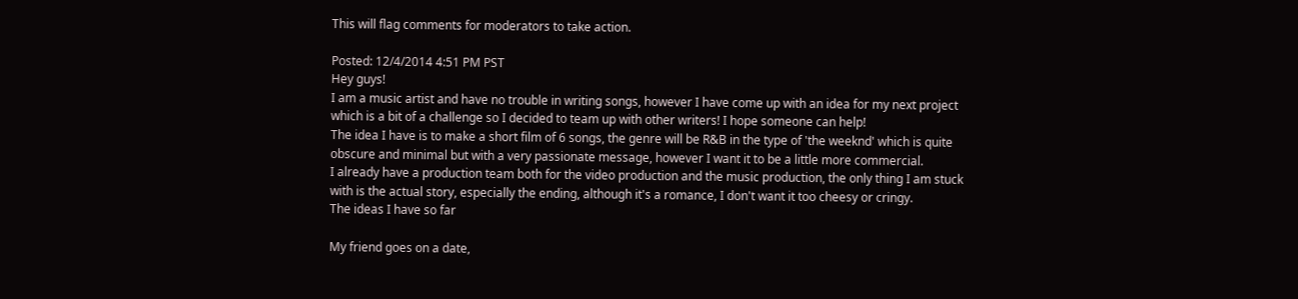This will flag comments for moderators to take action.

Posted: 12/4/2014 4:51 PM PST
Hey guys!
I am a music artist and have no trouble in writing songs, however I have come up with an idea for my next project which is a bit of a challenge so I decided to team up with other writers! I hope someone can help!
The idea I have is to make a short film of 6 songs, the genre will be R&B in the type of 'the weeknd' which is quite obscure and minimal but with a very passionate message, however I want it to be a little more commercial.
I already have a production team both for the video production and the music production, the only thing I am stuck with is the actual story, especially the ending, although it's a romance, I don't want it too cheesy or cringy.
The ideas I have so far

My friend goes on a date,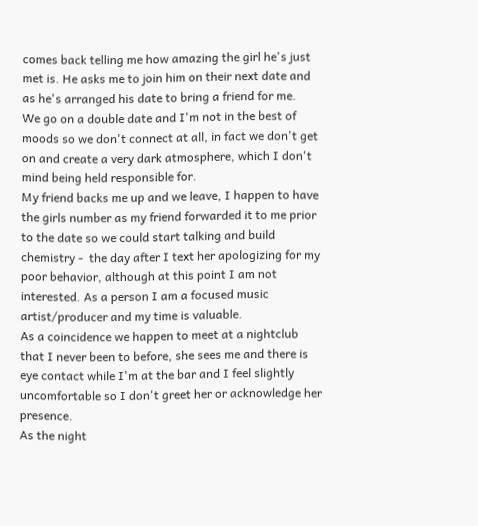comes back telling me how amazing the girl he's just met is. He asks me to join him on their next date and as he's arranged his date to bring a friend for me.
We go on a double date and I'm not in the best of moods so we don't connect at all, in fact we don't get on and create a very dark atmosphere, which I don't mind being held responsible for.
My friend backs me up and we leave, I happen to have the girls number as my friend forwarded it to me prior to the date so we could start talking and build chemistry -  the day after I text her apologizing for my poor behavior, although at this point I am not interested. As a person I am a focused music artist/producer and my time is valuable.
As a coincidence we happen to meet at a nightclub that I never been to before, she sees me and there is eye contact while I'm at the bar and I feel slightly uncomfortable so I don't greet her or acknowledge her presence.
As the night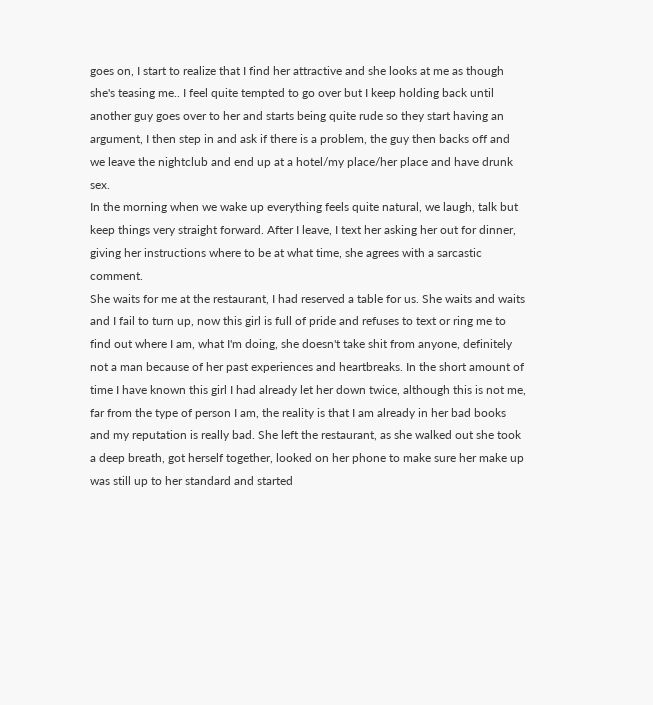goes on, I start to realize that I find her attractive and she looks at me as though she's teasing me.. I feel quite tempted to go over but I keep holding back until another guy goes over to her and starts being quite rude so they start having an argument, I then step in and ask if there is a problem, the guy then backs off and we leave the nightclub and end up at a hotel/my place/her place and have drunk sex.
In the morning when we wake up everything feels quite natural, we laugh, talk but keep things very straight forward. After I leave, I text her asking her out for dinner, giving her instructions where to be at what time, she agrees with a sarcastic comment.
She waits for me at the restaurant, I had reserved a table for us. She waits and waits and I fail to turn up, now this girl is full of pride and refuses to text or ring me to find out where I am, what I'm doing, she doesn't take shit from anyone, definitely not a man because of her past experiences and heartbreaks. In the short amount of time I have known this girl I had already let her down twice, although this is not me, far from the type of person I am, the reality is that I am already in her bad books and my reputation is really bad. She left the restaurant, as she walked out she took a deep breath, got herself together, looked on her phone to make sure her make up was still up to her standard and started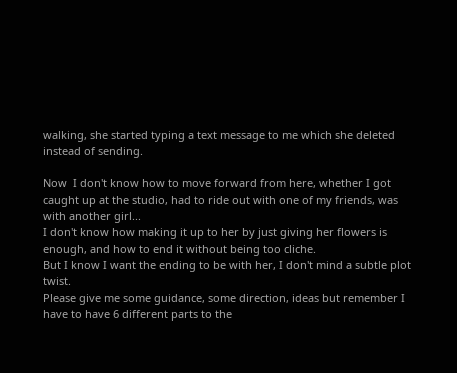walking, she started typing a text message to me which she deleted instead of sending.

Now  I don't know how to move forward from here, whether I got caught up at the studio, had to ride out with one of my friends, was with another girl...
I don't know how making it up to her by just giving her flowers is enough, and how to end it without being too cliche.
But I know I want the ending to be with her, I don't mind a subtle plot twist.
Please give me some guidance, some direction, ideas but remember I have to have 6 different parts to the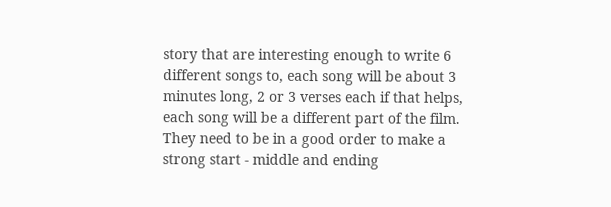story that are interesting enough to write 6 different songs to, each song will be about 3 minutes long, 2 or 3 verses each if that helps, each song will be a different part of the film. They need to be in a good order to make a strong start - middle and ending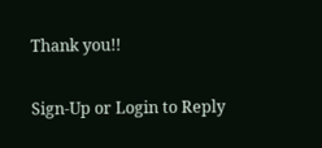Thank you!!

Sign-Up or Login to Reply